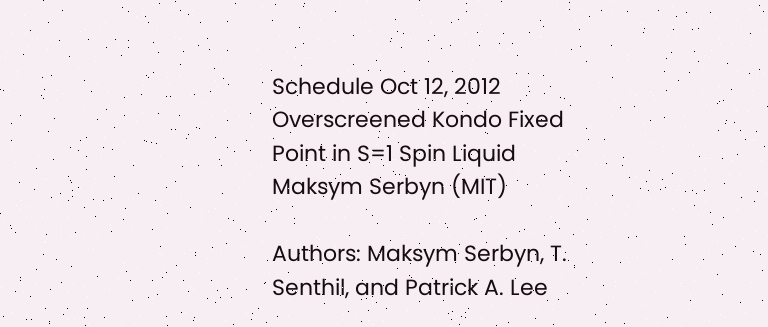Schedule Oct 12, 2012
Overscreened Kondo Fixed Point in S=1 Spin Liquid
Maksym Serbyn (MIT)

Authors: Maksym Serbyn, T. Senthil, and Patrick A. Lee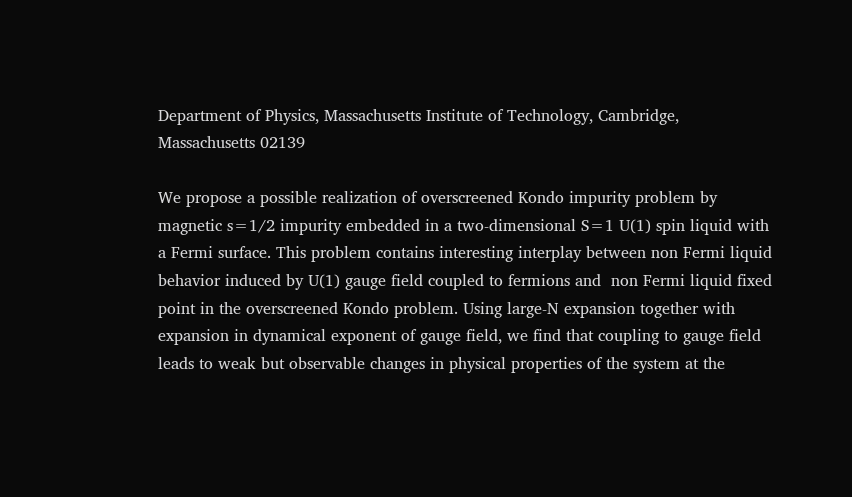Department of Physics, Massachusetts Institute of Technology, Cambridge, Massachusetts 02139

We propose a possible realization of overscreened Kondo impurity problem by magnetic s=1/2 impurity embedded in a two-dimensional S=1 U(1) spin liquid with a Fermi surface. This problem contains interesting interplay between non Fermi liquid behavior induced by U(1) gauge field coupled to fermions and  non Fermi liquid fixed point in the overscreened Kondo problem. Using large-N expansion together with expansion in dynamical exponent of gauge field, we find that coupling to gauge field leads to weak but observable changes in physical properties of the system at the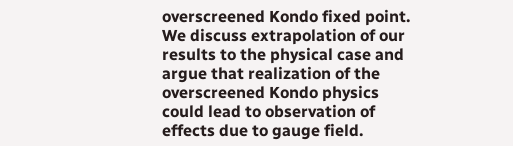overscreened Kondo fixed point. We discuss extrapolation of our results to the physical case and argue that realization of the overscreened Kondo physics could lead to observation of effects due to gauge field.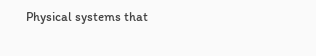Physical systems that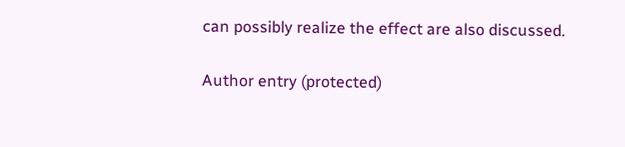can possibly realize the effect are also discussed.

Author entry (protected)